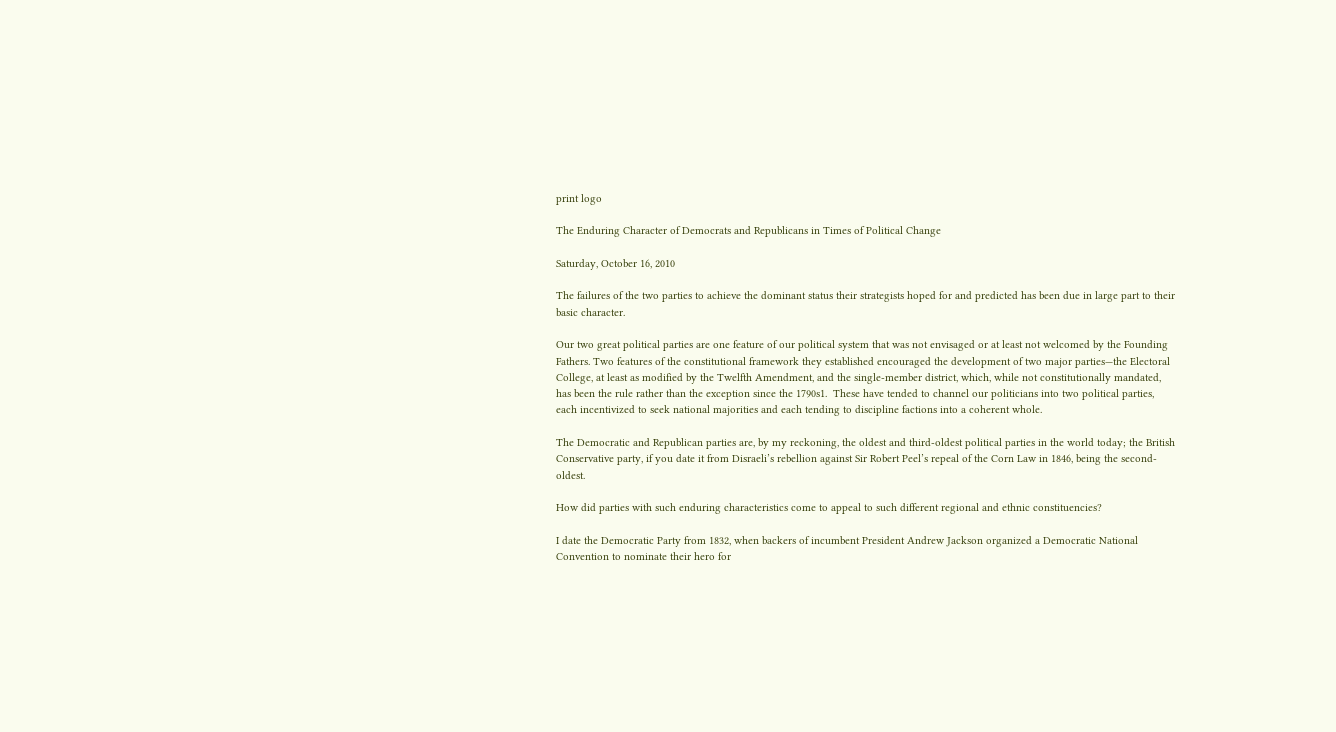print logo

The Enduring Character of Democrats and Republicans in Times of Political Change

Saturday, October 16, 2010

The failures of the two parties to achieve the dominant status their strategists hoped for and predicted has been due in large part to their basic character.

Our two great political parties are one feature of our political system that was not envisaged or at least not welcomed by the Founding Fathers. Two features of the constitutional framework they established encouraged the development of two major parties—the Electoral College, at least as modified by the Twelfth Amendment, and the single-member district, which, while not constitutionally mandated, has been the rule rather than the exception since the 1790s1.  These have tended to channel our politicians into two political parties, each incentivized to seek national majorities and each tending to discipline factions into a coherent whole.

The Democratic and Republican parties are, by my reckoning, the oldest and third-oldest political parties in the world today; the British Conservative party, if you date it from Disraeli’s rebellion against Sir Robert Peel’s repeal of the Corn Law in 1846, being the second-oldest.

How did parties with such enduring characteristics come to appeal to such different regional and ethnic constituencies?

I date the Democratic Party from 1832, when backers of incumbent President Andrew Jackson organized a Democratic National Convention to nominate their hero for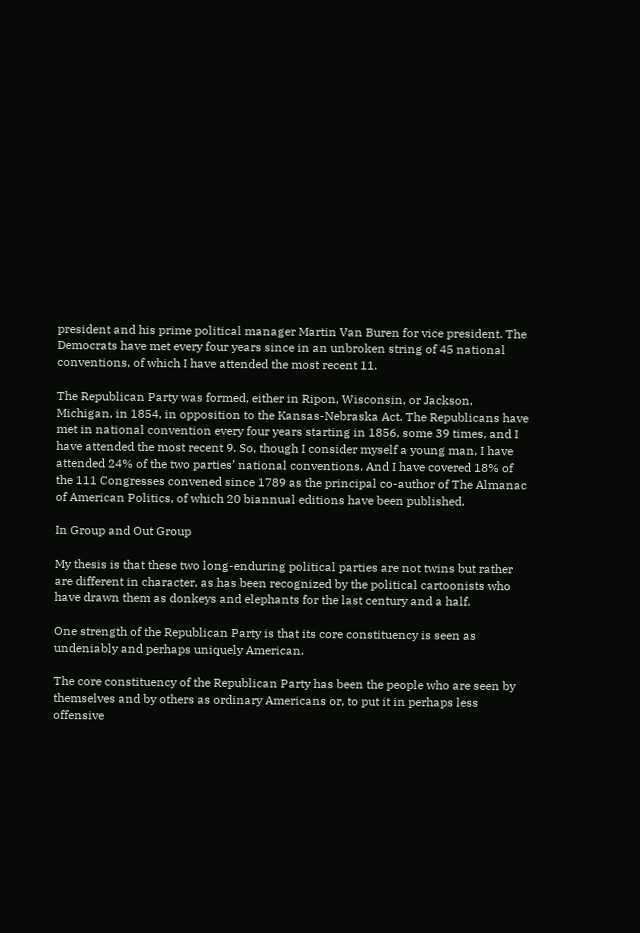president and his prime political manager Martin Van Buren for vice president. The Democrats have met every four years since in an unbroken string of 45 national conventions, of which I have attended the most recent 11.

The Republican Party was formed, either in Ripon, Wisconsin, or Jackson, Michigan, in 1854, in opposition to the Kansas-Nebraska Act. The Republicans have met in national convention every four years starting in 1856, some 39 times, and I have attended the most recent 9. So, though I consider myself a young man, I have attended 24% of the two parties’ national conventions. And I have covered 18% of the 111 Congresses convened since 1789 as the principal co-author of The Almanac of American Politics, of which 20 biannual editions have been published.

In Group and Out Group

My thesis is that these two long-enduring political parties are not twins but rather are different in character, as has been recognized by the political cartoonists who have drawn them as donkeys and elephants for the last century and a half.

One strength of the Republican Party is that its core constituency is seen as undeniably and perhaps uniquely American.

The core constituency of the Republican Party has been the people who are seen by themselves and by others as ordinary Americans or, to put it in perhaps less offensive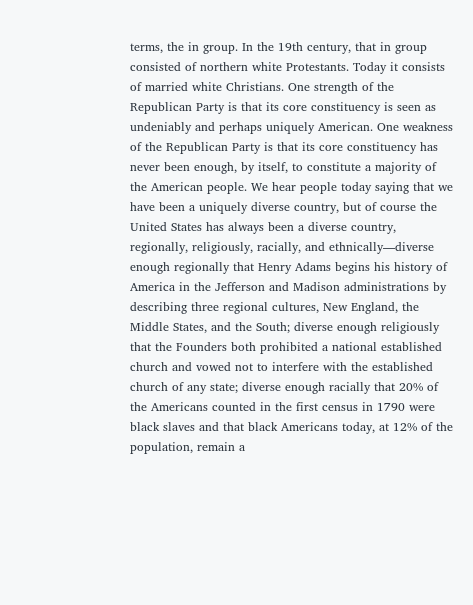terms, the in group. In the 19th century, that in group consisted of northern white Protestants. Today it consists of married white Christians. One strength of the Republican Party is that its core constituency is seen as undeniably and perhaps uniquely American. One weakness of the Republican Party is that its core constituency has never been enough, by itself, to constitute a majority of the American people. We hear people today saying that we have been a uniquely diverse country, but of course the United States has always been a diverse country, regionally, religiously, racially, and ethnically—diverse enough regionally that Henry Adams begins his history of America in the Jefferson and Madison administrations by describing three regional cultures, New England, the Middle States, and the South; diverse enough religiously that the Founders both prohibited a national established church and vowed not to interfere with the established church of any state; diverse enough racially that 20% of the Americans counted in the first census in 1790 were black slaves and that black Americans today, at 12% of the population, remain a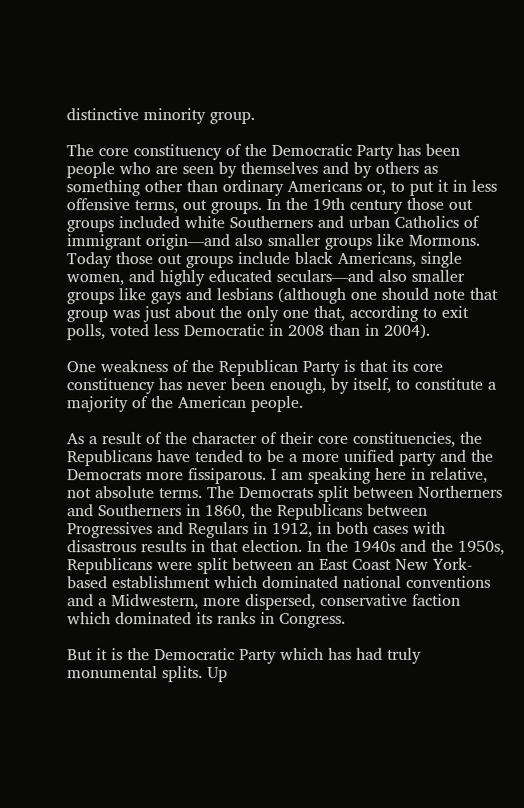distinctive minority group.

The core constituency of the Democratic Party has been people who are seen by themselves and by others as something other than ordinary Americans or, to put it in less offensive terms, out groups. In the 19th century those out groups included white Southerners and urban Catholics of immigrant origin—and also smaller groups like Mormons. Today those out groups include black Americans, single women, and highly educated seculars—and also smaller groups like gays and lesbians (although one should note that group was just about the only one that, according to exit polls, voted less Democratic in 2008 than in 2004).

One weakness of the Republican Party is that its core constituency has never been enough, by itself, to constitute a majority of the American people.

As a result of the character of their core constituencies, the Republicans have tended to be a more unified party and the Democrats more fissiparous. I am speaking here in relative, not absolute terms. The Democrats split between Northerners and Southerners in 1860, the Republicans between Progressives and Regulars in 1912, in both cases with disastrous results in that election. In the 1940s and the 1950s, Republicans were split between an East Coast New York-based establishment which dominated national conventions and a Midwestern, more dispersed, conservative faction which dominated its ranks in Congress.

But it is the Democratic Party which has had truly monumental splits. Up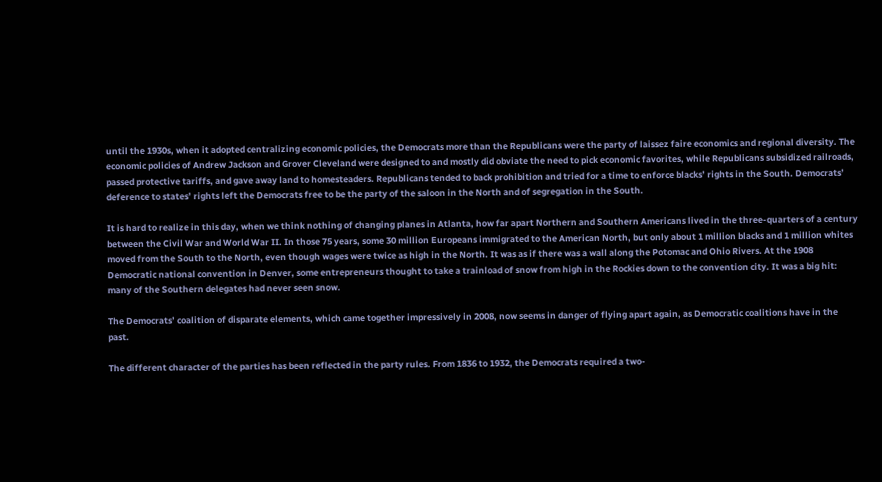until the 1930s, when it adopted centralizing economic policies, the Democrats more than the Republicans were the party of laissez faire economics and regional diversity. The economic policies of Andrew Jackson and Grover Cleveland were designed to and mostly did obviate the need to pick economic favorites, while Republicans subsidized railroads, passed protective tariffs, and gave away land to homesteaders. Republicans tended to back prohibition and tried for a time to enforce blacks’ rights in the South. Democrats’ deference to states’ rights left the Democrats free to be the party of the saloon in the North and of segregation in the South.

It is hard to realize in this day, when we think nothing of changing planes in Atlanta, how far apart Northern and Southern Americans lived in the three-quarters of a century between the Civil War and World War II. In those 75 years, some 30 million Europeans immigrated to the American North, but only about 1 million blacks and 1 million whites moved from the South to the North, even though wages were twice as high in the North. It was as if there was a wall along the Potomac and Ohio Rivers. At the 1908 Democratic national convention in Denver, some entrepreneurs thought to take a trainload of snow from high in the Rockies down to the convention city. It was a big hit: many of the Southern delegates had never seen snow.

The Democrats’ coalition of disparate elements, which came together impressively in 2008, now seems in danger of flying apart again, as Democratic coalitions have in the past.

The different character of the parties has been reflected in the party rules. From 1836 to 1932, the Democrats required a two-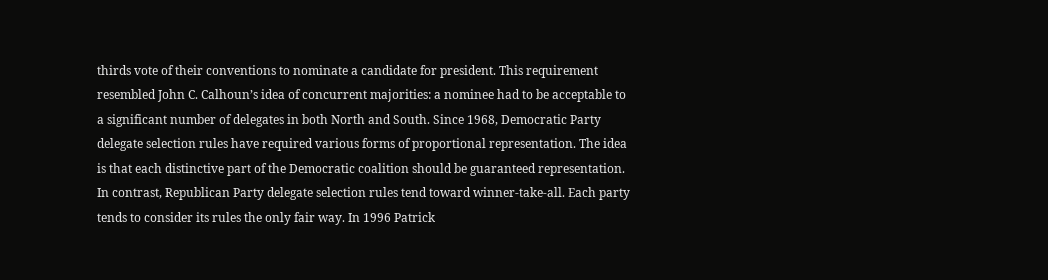thirds vote of their conventions to nominate a candidate for president. This requirement resembled John C. Calhoun’s idea of concurrent majorities: a nominee had to be acceptable to a significant number of delegates in both North and South. Since 1968, Democratic Party delegate selection rules have required various forms of proportional representation. The idea is that each distinctive part of the Democratic coalition should be guaranteed representation. In contrast, Republican Party delegate selection rules tend toward winner-take-all. Each party tends to consider its rules the only fair way. In 1996 Patrick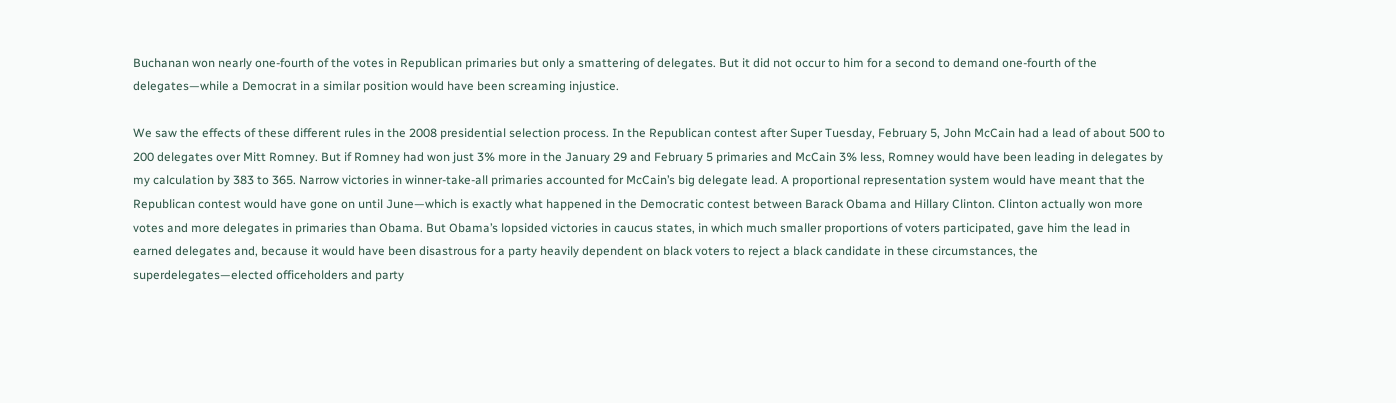Buchanan won nearly one-fourth of the votes in Republican primaries but only a smattering of delegates. But it did not occur to him for a second to demand one-fourth of the delegates—while a Democrat in a similar position would have been screaming injustice.

We saw the effects of these different rules in the 2008 presidential selection process. In the Republican contest after Super Tuesday, February 5, John McCain had a lead of about 500 to 200 delegates over Mitt Romney. But if Romney had won just 3% more in the January 29 and February 5 primaries and McCain 3% less, Romney would have been leading in delegates by my calculation by 383 to 365. Narrow victories in winner-take-all primaries accounted for McCain’s big delegate lead. A proportional representation system would have meant that the Republican contest would have gone on until June—which is exactly what happened in the Democratic contest between Barack Obama and Hillary Clinton. Clinton actually won more votes and more delegates in primaries than Obama. But Obama’s lopsided victories in caucus states, in which much smaller proportions of voters participated, gave him the lead in earned delegates and, because it would have been disastrous for a party heavily dependent on black voters to reject a black candidate in these circumstances, the superdelegates—elected officeholders and party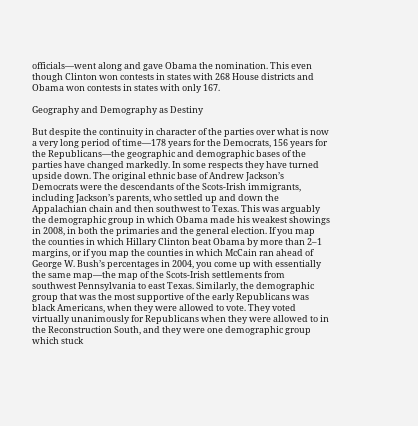officials—went along and gave Obama the nomination. This even though Clinton won contests in states with 268 House districts and Obama won contests in states with only 167.

Geography and Demography as Destiny

But despite the continuity in character of the parties over what is now a very long period of time—178 years for the Democrats, 156 years for the Republicans—the geographic and demographic bases of the parties have changed markedly. In some respects they have turned upside down. The original ethnic base of Andrew Jackson’s Democrats were the descendants of the Scots-Irish immigrants, including Jackson’s parents, who settled up and down the Appalachian chain and then southwest to Texas. This was arguably the demographic group in which Obama made his weakest showings in 2008, in both the primaries and the general election. If you map the counties in which Hillary Clinton beat Obama by more than 2–1 margins, or if you map the counties in which McCain ran ahead of George W. Bush’s percentages in 2004, you come up with essentially the same map—the map of the Scots-Irish settlements from southwest Pennsylvania to east Texas. Similarly, the demographic group that was the most supportive of the early Republicans was black Americans, when they were allowed to vote. They voted virtually unanimously for Republicans when they were allowed to in the Reconstruction South, and they were one demographic group which stuck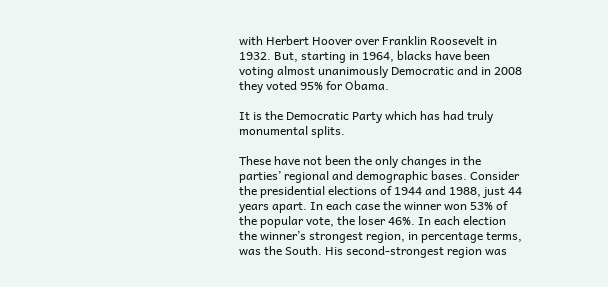with Herbert Hoover over Franklin Roosevelt in 1932. But, starting in 1964, blacks have been voting almost unanimously Democratic and in 2008 they voted 95% for Obama.

It is the Democratic Party which has had truly monumental splits.

These have not been the only changes in the parties’ regional and demographic bases. Consider the presidential elections of 1944 and 1988, just 44 years apart. In each case the winner won 53% of the popular vote, the loser 46%. In each election the winner’s strongest region, in percentage terms, was the South. His second-strongest region was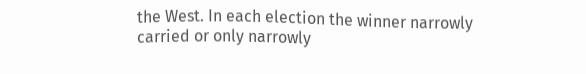the West. In each election the winner narrowly carried or only narrowly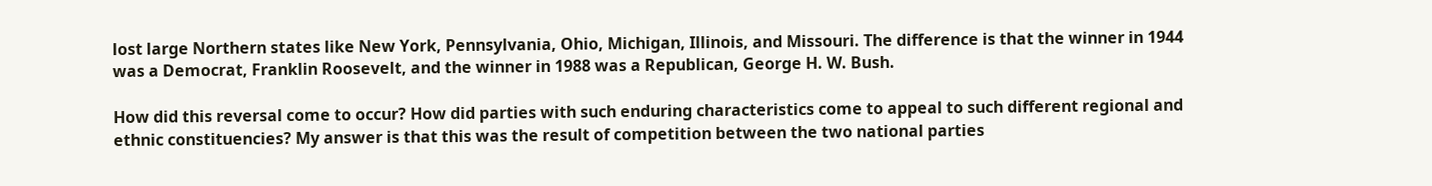lost large Northern states like New York, Pennsylvania, Ohio, Michigan, Illinois, and Missouri. The difference is that the winner in 1944 was a Democrat, Franklin Roosevelt, and the winner in 1988 was a Republican, George H. W. Bush.

How did this reversal come to occur? How did parties with such enduring characteristics come to appeal to such different regional and ethnic constituencies? My answer is that this was the result of competition between the two national parties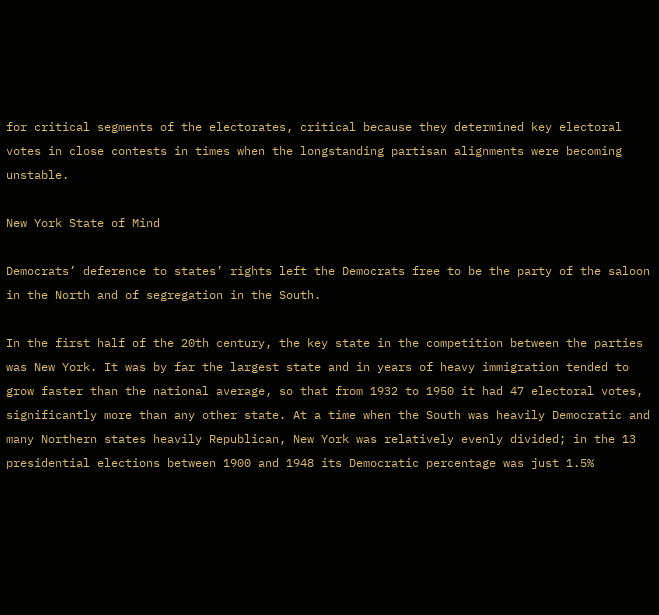for critical segments of the electorates, critical because they determined key electoral votes in close contests in times when the longstanding partisan alignments were becoming unstable.

New York State of Mind

Democrats’ deference to states’ rights left the Democrats free to be the party of the saloon in the North and of segregation in the South.

In the first half of the 20th century, the key state in the competition between the parties was New York. It was by far the largest state and in years of heavy immigration tended to grow faster than the national average, so that from 1932 to 1950 it had 47 electoral votes, significantly more than any other state. At a time when the South was heavily Democratic and many Northern states heavily Republican, New York was relatively evenly divided; in the 13 presidential elections between 1900 and 1948 its Democratic percentage was just 1.5%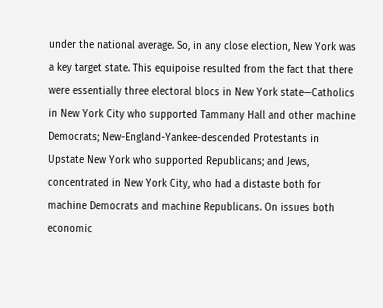under the national average. So, in any close election, New York was a key target state. This equipoise resulted from the fact that there were essentially three electoral blocs in New York state—Catholics in New York City who supported Tammany Hall and other machine Democrats; New-England-Yankee-descended Protestants in Upstate New York who supported Republicans; and Jews, concentrated in New York City, who had a distaste both for machine Democrats and machine Republicans. On issues both economic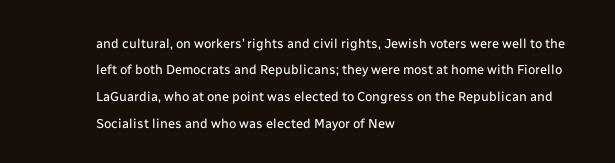and cultural, on workers’ rights and civil rights, Jewish voters were well to the left of both Democrats and Republicans; they were most at home with Fiorello LaGuardia, who at one point was elected to Congress on the Republican and Socialist lines and who was elected Mayor of New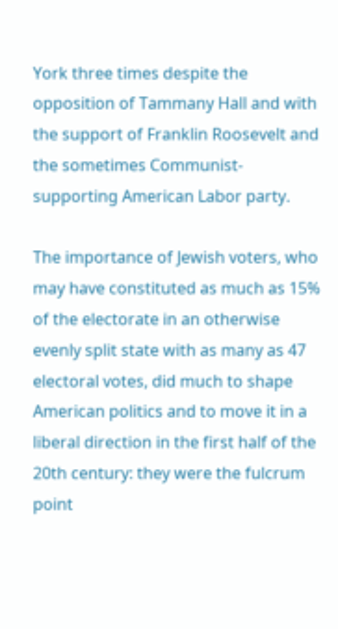York three times despite the opposition of Tammany Hall and with the support of Franklin Roosevelt and the sometimes Communist-supporting American Labor party.

The importance of Jewish voters, who may have constituted as much as 15% of the electorate in an otherwise evenly split state with as many as 47 electoral votes, did much to shape American politics and to move it in a liberal direction in the first half of the 20th century: they were the fulcrum point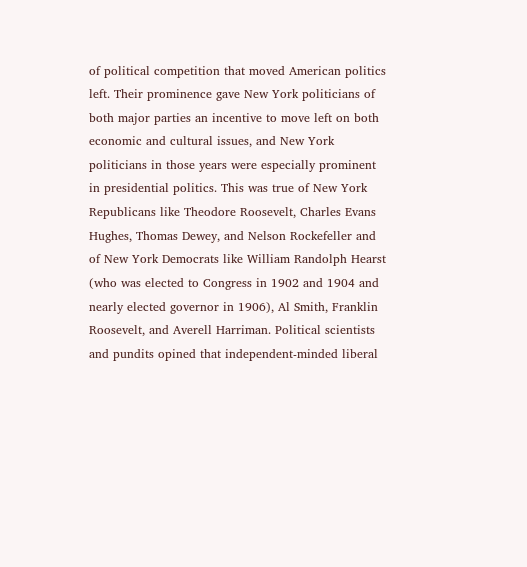of political competition that moved American politics left. Their prominence gave New York politicians of both major parties an incentive to move left on both economic and cultural issues, and New York politicians in those years were especially prominent in presidential politics. This was true of New York Republicans like Theodore Roosevelt, Charles Evans Hughes, Thomas Dewey, and Nelson Rockefeller and of New York Democrats like William Randolph Hearst (who was elected to Congress in 1902 and 1904 and nearly elected governor in 1906), Al Smith, Franklin Roosevelt, and Averell Harriman. Political scientists and pundits opined that independent-minded liberal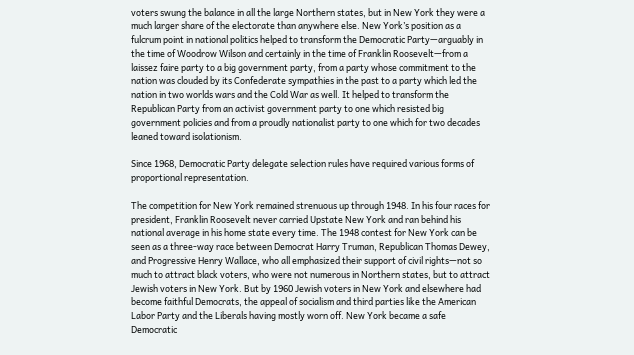voters swung the balance in all the large Northern states, but in New York they were a much larger share of the electorate than anywhere else. New York’s position as a fulcrum point in national politics helped to transform the Democratic Party—arguably in the time of Woodrow Wilson and certainly in the time of Franklin Roosevelt—from a laissez faire party to a big government party, from a party whose commitment to the nation was clouded by its Confederate sympathies in the past to a party which led the nation in two worlds wars and the Cold War as well. It helped to transform the Republican Party from an activist government party to one which resisted big government policies and from a proudly nationalist party to one which for two decades leaned toward isolationism.

Since 1968, Democratic Party delegate selection rules have required various forms of proportional representation.

The competition for New York remained strenuous up through 1948. In his four races for president, Franklin Roosevelt never carried Upstate New York and ran behind his national average in his home state every time. The 1948 contest for New York can be seen as a three-way race between Democrat Harry Truman, Republican Thomas Dewey, and Progressive Henry Wallace, who all emphasized their support of civil rights—not so much to attract black voters, who were not numerous in Northern states, but to attract Jewish voters in New York. But by 1960 Jewish voters in New York and elsewhere had become faithful Democrats, the appeal of socialism and third parties like the American Labor Party and the Liberals having mostly worn off. New York became a safe Democratic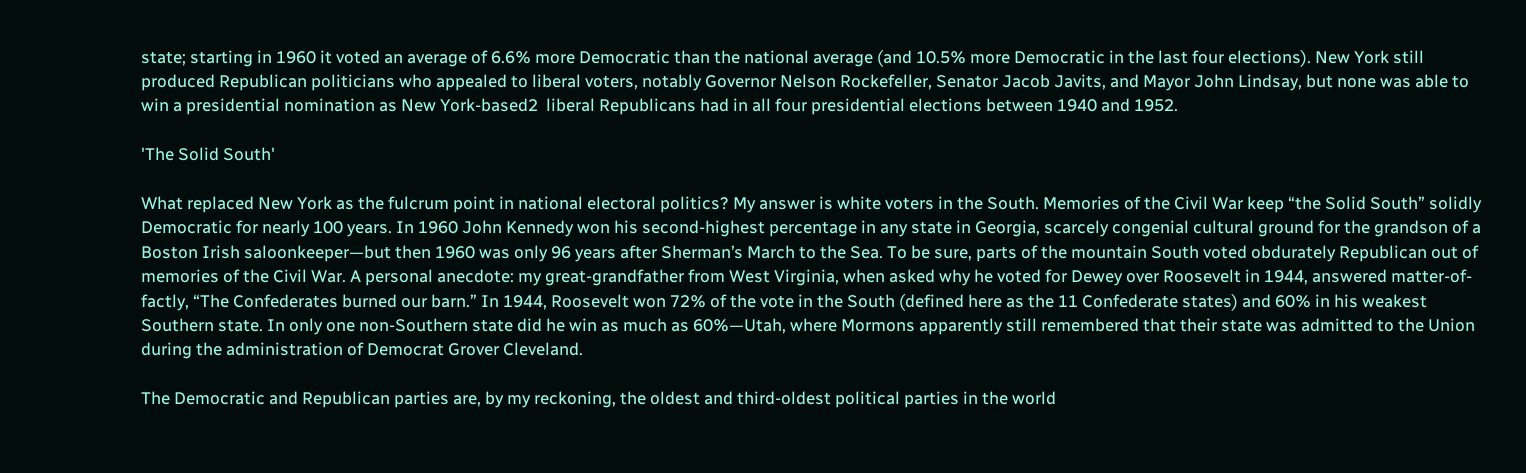state; starting in 1960 it voted an average of 6.6% more Democratic than the national average (and 10.5% more Democratic in the last four elections). New York still produced Republican politicians who appealed to liberal voters, notably Governor Nelson Rockefeller, Senator Jacob Javits, and Mayor John Lindsay, but none was able to win a presidential nomination as New York-based2  liberal Republicans had in all four presidential elections between 1940 and 1952.

'The Solid South'

What replaced New York as the fulcrum point in national electoral politics? My answer is white voters in the South. Memories of the Civil War keep “the Solid South” solidly Democratic for nearly 100 years. In 1960 John Kennedy won his second-highest percentage in any state in Georgia, scarcely congenial cultural ground for the grandson of a Boston Irish saloonkeeper—but then 1960 was only 96 years after Sherman’s March to the Sea. To be sure, parts of the mountain South voted obdurately Republican out of memories of the Civil War. A personal anecdote: my great-grandfather from West Virginia, when asked why he voted for Dewey over Roosevelt in 1944, answered matter-of-factly, “The Confederates burned our barn.” In 1944, Roosevelt won 72% of the vote in the South (defined here as the 11 Confederate states) and 60% in his weakest Southern state. In only one non-Southern state did he win as much as 60%—Utah, where Mormons apparently still remembered that their state was admitted to the Union during the administration of Democrat Grover Cleveland.

The Democratic and Republican parties are, by my reckoning, the oldest and third-oldest political parties in the world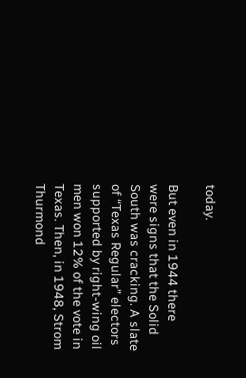today.

But even in 1944 there were signs that the Solid South was cracking. A slate of “Texas Regular” electors supported by right-wing oil men won 12% of the vote in Texas. Then, in 1948, Strom Thurmond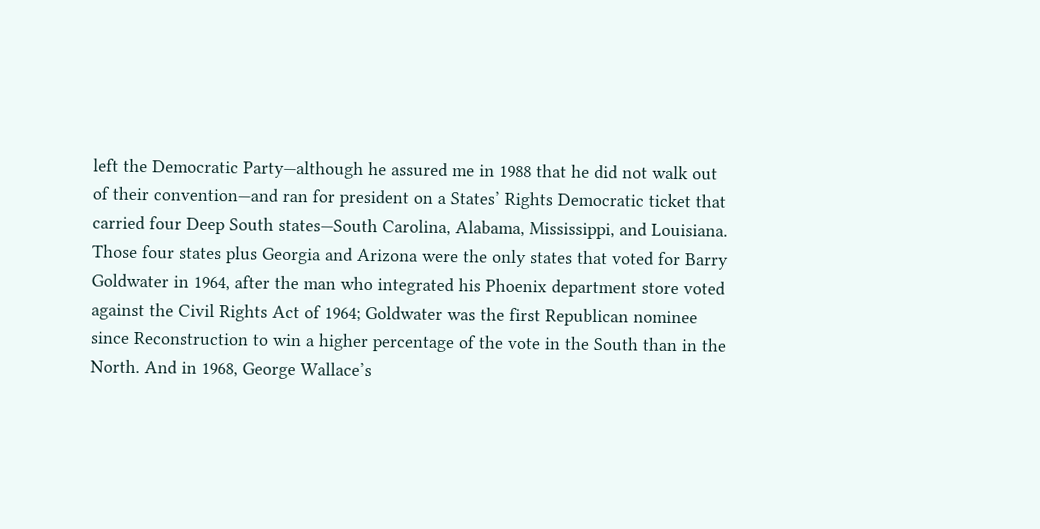left the Democratic Party—although he assured me in 1988 that he did not walk out of their convention—and ran for president on a States’ Rights Democratic ticket that carried four Deep South states—South Carolina, Alabama, Mississippi, and Louisiana. Those four states plus Georgia and Arizona were the only states that voted for Barry Goldwater in 1964, after the man who integrated his Phoenix department store voted against the Civil Rights Act of 1964; Goldwater was the first Republican nominee since Reconstruction to win a higher percentage of the vote in the South than in the North. And in 1968, George Wallace’s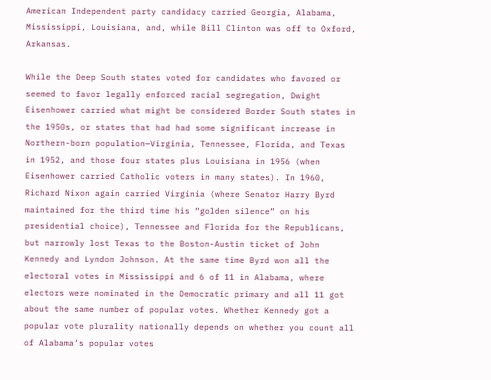American Independent party candidacy carried Georgia, Alabama, Mississippi, Louisiana, and, while Bill Clinton was off to Oxford, Arkansas.

While the Deep South states voted for candidates who favored or seemed to favor legally enforced racial segregation, Dwight Eisenhower carried what might be considered Border South states in the 1950s, or states that had had some significant increase in Northern-born population—Virginia, Tennessee, Florida, and Texas in 1952, and those four states plus Louisiana in 1956 (when Eisenhower carried Catholic voters in many states). In 1960, Richard Nixon again carried Virginia (where Senator Harry Byrd maintained for the third time his “golden silence” on his presidential choice), Tennessee and Florida for the Republicans, but narrowly lost Texas to the Boston-Austin ticket of John Kennedy and Lyndon Johnson. At the same time Byrd won all the electoral votes in Mississippi and 6 of 11 in Alabama, where electors were nominated in the Democratic primary and all 11 got about the same number of popular votes. Whether Kennedy got a popular vote plurality nationally depends on whether you count all of Alabama’s popular votes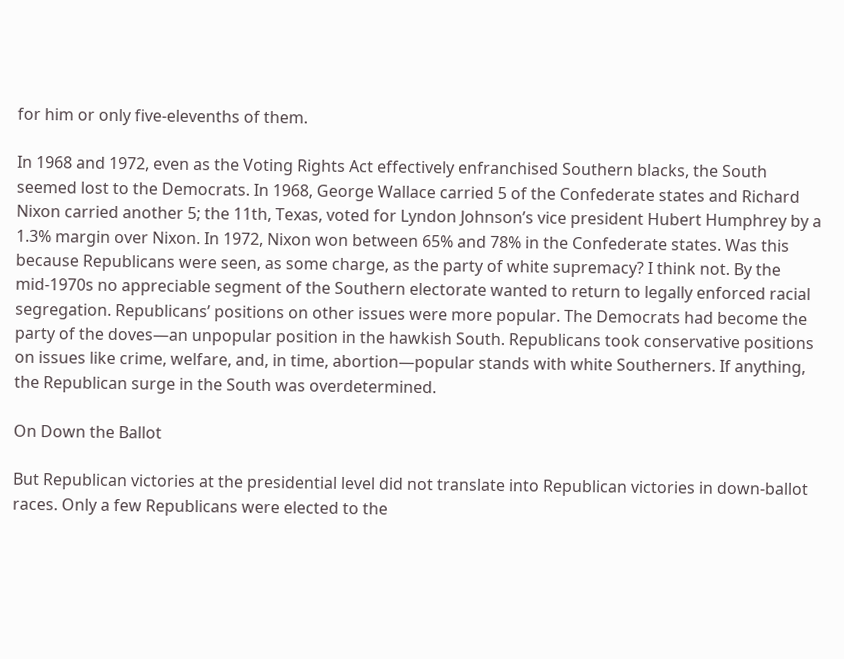for him or only five-elevenths of them.

In 1968 and 1972, even as the Voting Rights Act effectively enfranchised Southern blacks, the South seemed lost to the Democrats. In 1968, George Wallace carried 5 of the Confederate states and Richard Nixon carried another 5; the 11th, Texas, voted for Lyndon Johnson’s vice president Hubert Humphrey by a 1.3% margin over Nixon. In 1972, Nixon won between 65% and 78% in the Confederate states. Was this because Republicans were seen, as some charge, as the party of white supremacy? I think not. By the mid-1970s no appreciable segment of the Southern electorate wanted to return to legally enforced racial segregation. Republicans’ positions on other issues were more popular. The Democrats had become the party of the doves—an unpopular position in the hawkish South. Republicans took conservative positions on issues like crime, welfare, and, in time, abortion—popular stands with white Southerners. If anything, the Republican surge in the South was overdetermined.

On Down the Ballot

But Republican victories at the presidential level did not translate into Republican victories in down-ballot races. Only a few Republicans were elected to the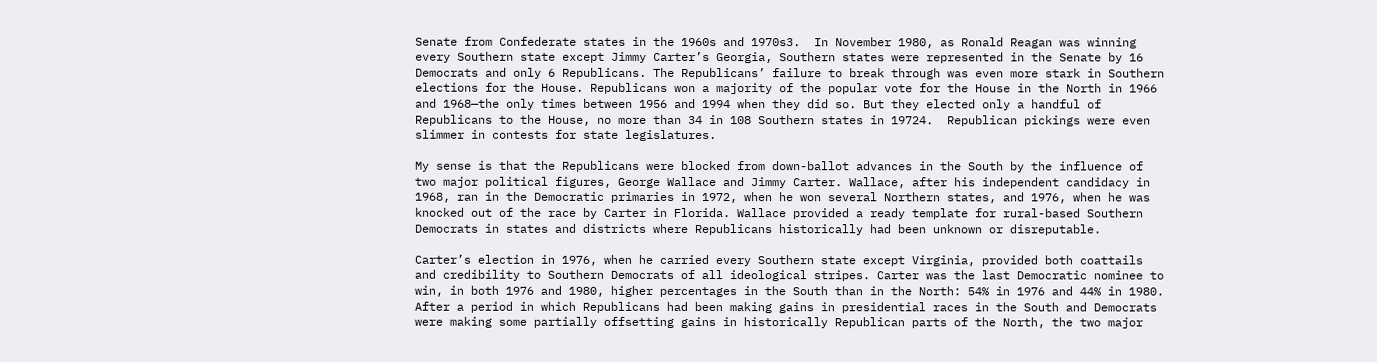Senate from Confederate states in the 1960s and 1970s3.  In November 1980, as Ronald Reagan was winning every Southern state except Jimmy Carter’s Georgia, Southern states were represented in the Senate by 16 Democrats and only 6 Republicans. The Republicans’ failure to break through was even more stark in Southern elections for the House. Republicans won a majority of the popular vote for the House in the North in 1966 and 1968—the only times between 1956 and 1994 when they did so. But they elected only a handful of Republicans to the House, no more than 34 in 108 Southern states in 19724.  Republican pickings were even slimmer in contests for state legislatures.

My sense is that the Republicans were blocked from down-ballot advances in the South by the influence of two major political figures, George Wallace and Jimmy Carter. Wallace, after his independent candidacy in 1968, ran in the Democratic primaries in 1972, when he won several Northern states, and 1976, when he was knocked out of the race by Carter in Florida. Wallace provided a ready template for rural-based Southern Democrats in states and districts where Republicans historically had been unknown or disreputable.

Carter’s election in 1976, when he carried every Southern state except Virginia, provided both coattails and credibility to Southern Democrats of all ideological stripes. Carter was the last Democratic nominee to win, in both 1976 and 1980, higher percentages in the South than in the North: 54% in 1976 and 44% in 1980. After a period in which Republicans had been making gains in presidential races in the South and Democrats were making some partially offsetting gains in historically Republican parts of the North, the two major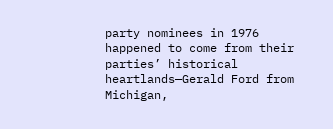party nominees in 1976 happened to come from their parties’ historical heartlands—Gerald Ford from Michigan,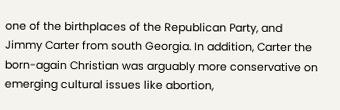one of the birthplaces of the Republican Party, and Jimmy Carter from south Georgia. In addition, Carter the born-again Christian was arguably more conservative on emerging cultural issues like abortion,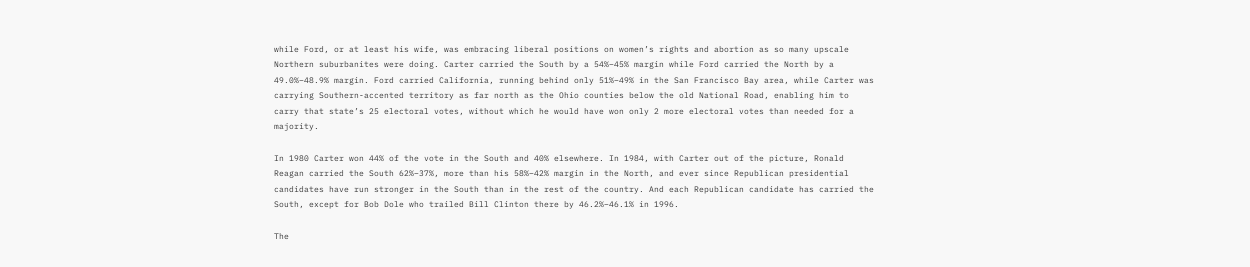while Ford, or at least his wife, was embracing liberal positions on women’s rights and abortion as so many upscale Northern suburbanites were doing. Carter carried the South by a 54%–45% margin while Ford carried the North by a 49.0%–48.9% margin. Ford carried California, running behind only 51%–49% in the San Francisco Bay area, while Carter was carrying Southern-accented territory as far north as the Ohio counties below the old National Road, enabling him to carry that state’s 25 electoral votes, without which he would have won only 2 more electoral votes than needed for a majority.

In 1980 Carter won 44% of the vote in the South and 40% elsewhere. In 1984, with Carter out of the picture, Ronald Reagan carried the South 62%–37%, more than his 58%–42% margin in the North, and ever since Republican presidential candidates have run stronger in the South than in the rest of the country. And each Republican candidate has carried the South, except for Bob Dole who trailed Bill Clinton there by 46.2%–46.1% in 1996.

The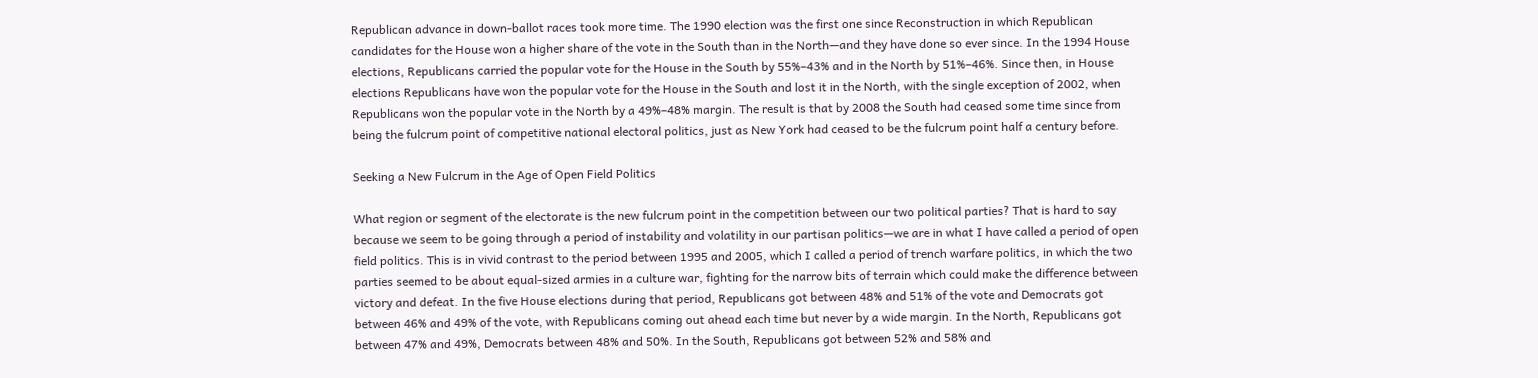Republican advance in down-ballot races took more time. The 1990 election was the first one since Reconstruction in which Republican candidates for the House won a higher share of the vote in the South than in the North—and they have done so ever since. In the 1994 House elections, Republicans carried the popular vote for the House in the South by 55%–43% and in the North by 51%–46%. Since then, in House elections Republicans have won the popular vote for the House in the South and lost it in the North, with the single exception of 2002, when Republicans won the popular vote in the North by a 49%–48% margin. The result is that by 2008 the South had ceased some time since from being the fulcrum point of competitive national electoral politics, just as New York had ceased to be the fulcrum point half a century before.

Seeking a New Fulcrum in the Age of Open Field Politics

What region or segment of the electorate is the new fulcrum point in the competition between our two political parties? That is hard to say because we seem to be going through a period of instability and volatility in our partisan politics—we are in what I have called a period of open field politics. This is in vivid contrast to the period between 1995 and 2005, which I called a period of trench warfare politics, in which the two parties seemed to be about equal-sized armies in a culture war, fighting for the narrow bits of terrain which could make the difference between victory and defeat. In the five House elections during that period, Republicans got between 48% and 51% of the vote and Democrats got between 46% and 49% of the vote, with Republicans coming out ahead each time but never by a wide margin. In the North, Republicans got between 47% and 49%, Democrats between 48% and 50%. In the South, Republicans got between 52% and 58% and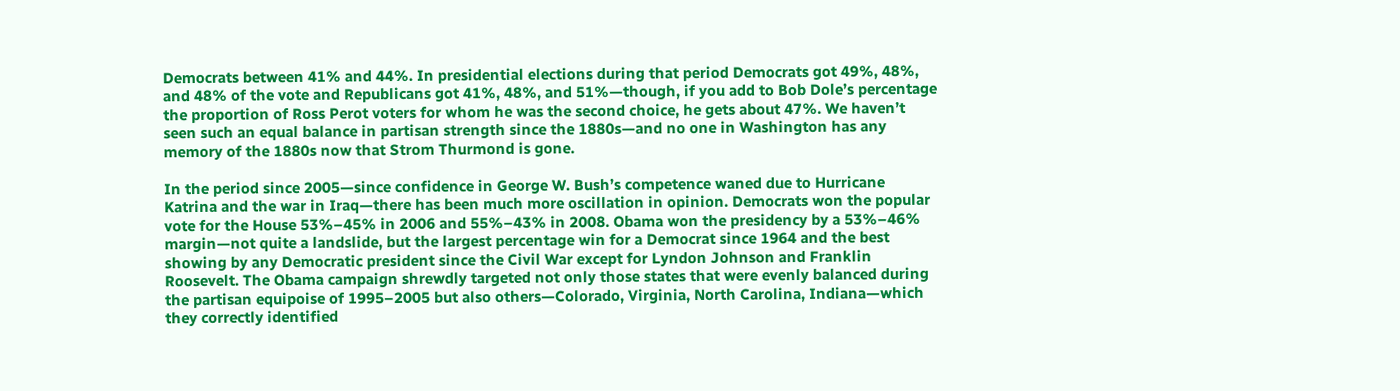Democrats between 41% and 44%. In presidential elections during that period Democrats got 49%, 48%, and 48% of the vote and Republicans got 41%, 48%, and 51%—though, if you add to Bob Dole’s percentage the proportion of Ross Perot voters for whom he was the second choice, he gets about 47%. We haven’t seen such an equal balance in partisan strength since the 1880s—and no one in Washington has any memory of the 1880s now that Strom Thurmond is gone.

In the period since 2005—since confidence in George W. Bush’s competence waned due to Hurricane Katrina and the war in Iraq—there has been much more oscillation in opinion. Democrats won the popular vote for the House 53%–45% in 2006 and 55%–43% in 2008. Obama won the presidency by a 53%–46% margin—not quite a landslide, but the largest percentage win for a Democrat since 1964 and the best showing by any Democratic president since the Civil War except for Lyndon Johnson and Franklin Roosevelt. The Obama campaign shrewdly targeted not only those states that were evenly balanced during the partisan equipoise of 1995–2005 but also others—Colorado, Virginia, North Carolina, Indiana—which they correctly identified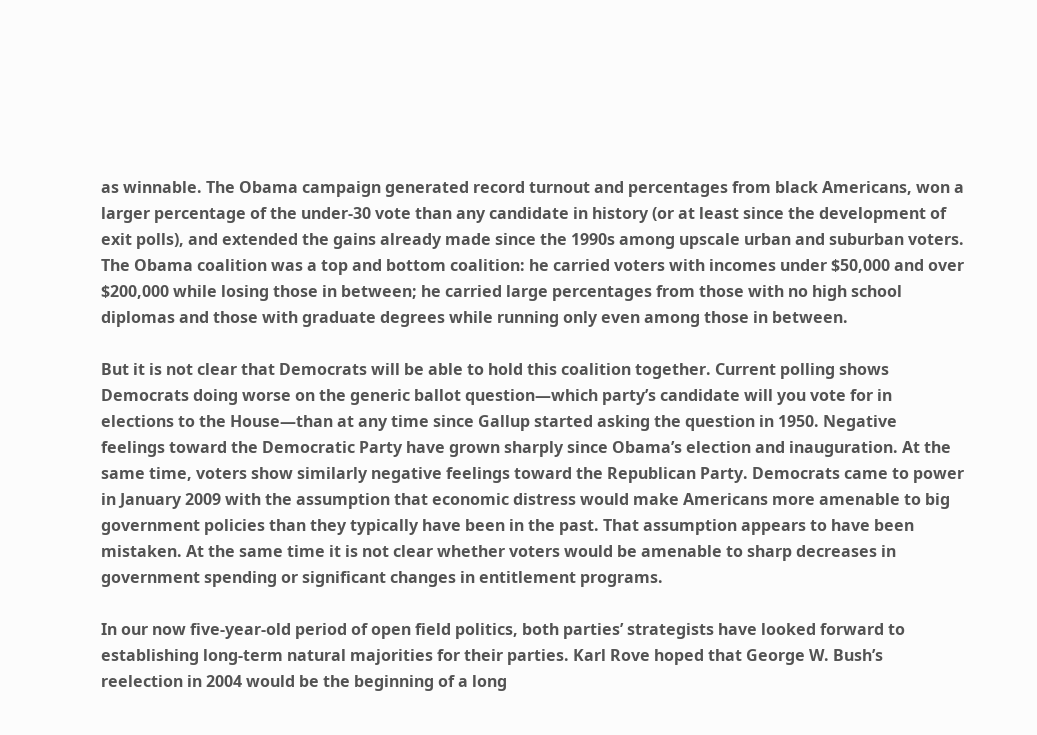as winnable. The Obama campaign generated record turnout and percentages from black Americans, won a larger percentage of the under-30 vote than any candidate in history (or at least since the development of exit polls), and extended the gains already made since the 1990s among upscale urban and suburban voters. The Obama coalition was a top and bottom coalition: he carried voters with incomes under $50,000 and over $200,000 while losing those in between; he carried large percentages from those with no high school diplomas and those with graduate degrees while running only even among those in between.

But it is not clear that Democrats will be able to hold this coalition together. Current polling shows Democrats doing worse on the generic ballot question—which party’s candidate will you vote for in elections to the House—than at any time since Gallup started asking the question in 1950. Negative feelings toward the Democratic Party have grown sharply since Obama’s election and inauguration. At the same time, voters show similarly negative feelings toward the Republican Party. Democrats came to power in January 2009 with the assumption that economic distress would make Americans more amenable to big government policies than they typically have been in the past. That assumption appears to have been mistaken. At the same time it is not clear whether voters would be amenable to sharp decreases in government spending or significant changes in entitlement programs.

In our now five-year-old period of open field politics, both parties’ strategists have looked forward to establishing long-term natural majorities for their parties. Karl Rove hoped that George W. Bush’s reelection in 2004 would be the beginning of a long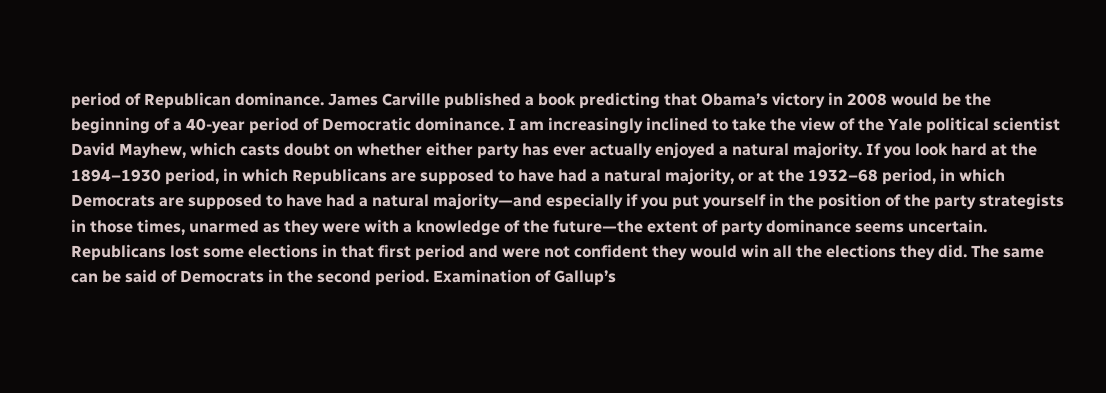period of Republican dominance. James Carville published a book predicting that Obama’s victory in 2008 would be the beginning of a 40-year period of Democratic dominance. I am increasingly inclined to take the view of the Yale political scientist David Mayhew, which casts doubt on whether either party has ever actually enjoyed a natural majority. If you look hard at the 1894–1930 period, in which Republicans are supposed to have had a natural majority, or at the 1932–68 period, in which Democrats are supposed to have had a natural majority—and especially if you put yourself in the position of the party strategists in those times, unarmed as they were with a knowledge of the future—the extent of party dominance seems uncertain. Republicans lost some elections in that first period and were not confident they would win all the elections they did. The same can be said of Democrats in the second period. Examination of Gallup’s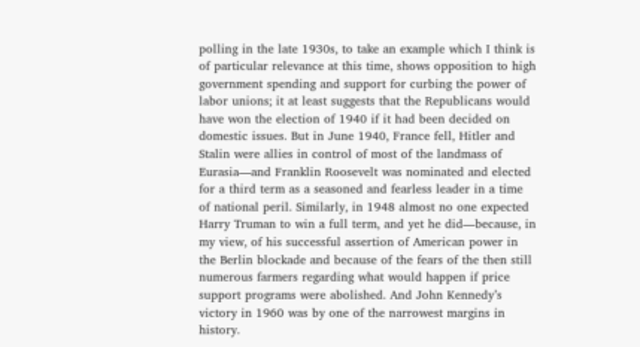polling in the late 1930s, to take an example which I think is of particular relevance at this time, shows opposition to high government spending and support for curbing the power of labor unions; it at least suggests that the Republicans would have won the election of 1940 if it had been decided on domestic issues. But in June 1940, France fell, Hitler and Stalin were allies in control of most of the landmass of Eurasia—and Franklin Roosevelt was nominated and elected for a third term as a seasoned and fearless leader in a time of national peril. Similarly, in 1948 almost no one expected Harry Truman to win a full term, and yet he did—because, in my view, of his successful assertion of American power in the Berlin blockade and because of the fears of the then still numerous farmers regarding what would happen if price support programs were abolished. And John Kennedy’s victory in 1960 was by one of the narrowest margins in history.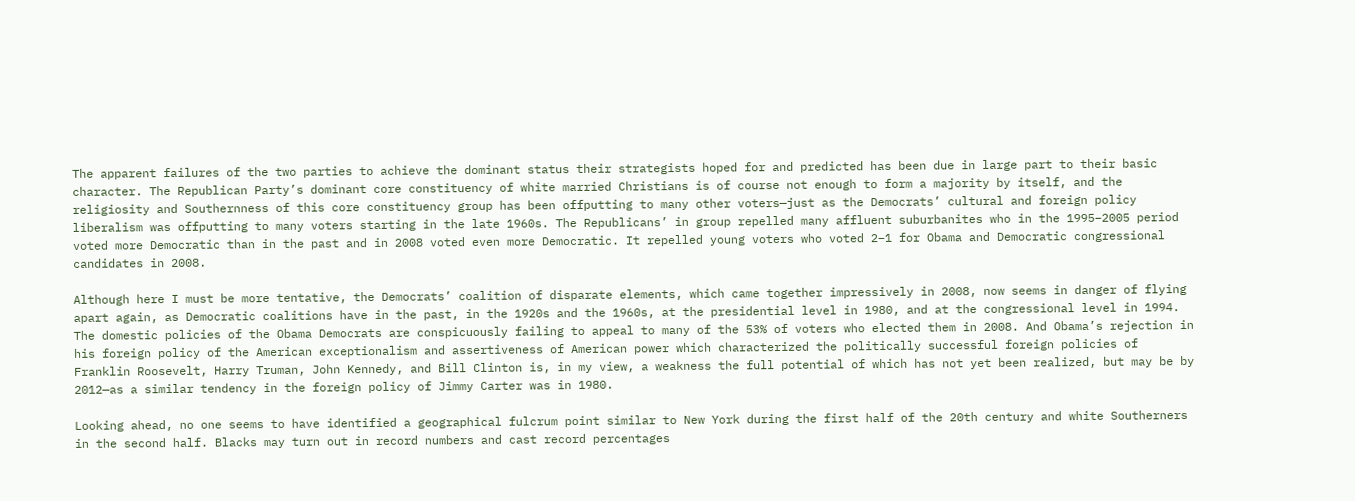The apparent failures of the two parties to achieve the dominant status their strategists hoped for and predicted has been due in large part to their basic character. The Republican Party’s dominant core constituency of white married Christians is of course not enough to form a majority by itself, and the religiosity and Southernness of this core constituency group has been offputting to many other voters—just as the Democrats’ cultural and foreign policy liberalism was offputting to many voters starting in the late 1960s. The Republicans’ in group repelled many affluent suburbanites who in the 1995–2005 period voted more Democratic than in the past and in 2008 voted even more Democratic. It repelled young voters who voted 2–1 for Obama and Democratic congressional candidates in 2008.

Although here I must be more tentative, the Democrats’ coalition of disparate elements, which came together impressively in 2008, now seems in danger of flying apart again, as Democratic coalitions have in the past, in the 1920s and the 1960s, at the presidential level in 1980, and at the congressional level in 1994. The domestic policies of the Obama Democrats are conspicuously failing to appeal to many of the 53% of voters who elected them in 2008. And Obama’s rejection in his foreign policy of the American exceptionalism and assertiveness of American power which characterized the politically successful foreign policies of Franklin Roosevelt, Harry Truman, John Kennedy, and Bill Clinton is, in my view, a weakness the full potential of which has not yet been realized, but may be by 2012—as a similar tendency in the foreign policy of Jimmy Carter was in 1980.

Looking ahead, no one seems to have identified a geographical fulcrum point similar to New York during the first half of the 20th century and white Southerners in the second half. Blacks may turn out in record numbers and cast record percentages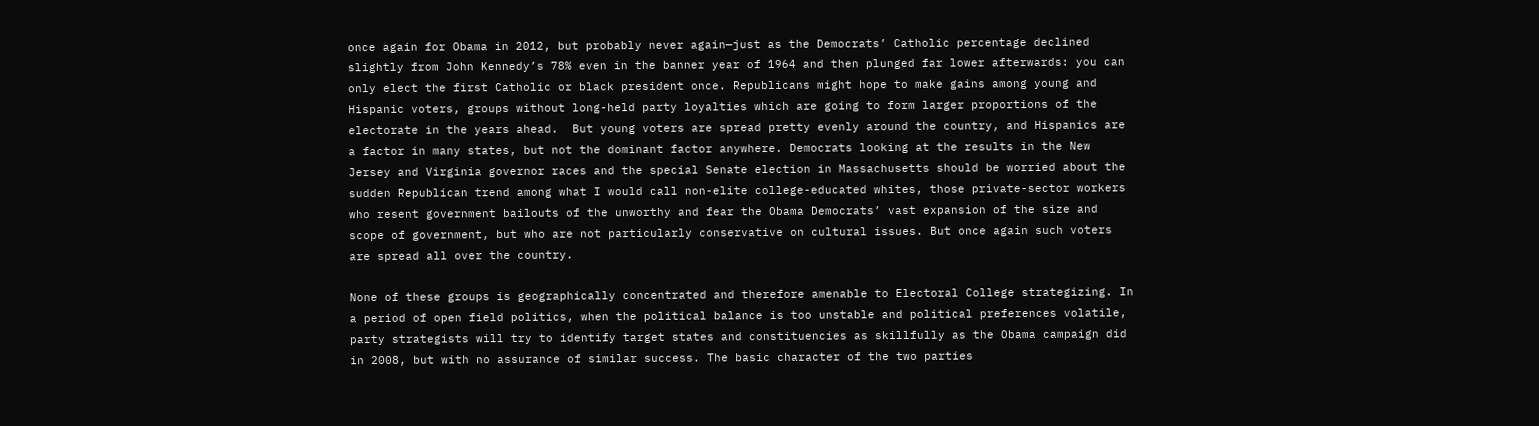once again for Obama in 2012, but probably never again—just as the Democrats’ Catholic percentage declined slightly from John Kennedy’s 78% even in the banner year of 1964 and then plunged far lower afterwards: you can only elect the first Catholic or black president once. Republicans might hope to make gains among young and Hispanic voters, groups without long-held party loyalties which are going to form larger proportions of the electorate in the years ahead.  But young voters are spread pretty evenly around the country, and Hispanics are a factor in many states, but not the dominant factor anywhere. Democrats looking at the results in the New Jersey and Virginia governor races and the special Senate election in Massachusetts should be worried about the sudden Republican trend among what I would call non-elite college-educated whites, those private-sector workers who resent government bailouts of the unworthy and fear the Obama Democrats’ vast expansion of the size and scope of government, but who are not particularly conservative on cultural issues. But once again such voters are spread all over the country.

None of these groups is geographically concentrated and therefore amenable to Electoral College strategizing. In a period of open field politics, when the political balance is too unstable and political preferences volatile, party strategists will try to identify target states and constituencies as skillfully as the Obama campaign did in 2008, but with no assurance of similar success. The basic character of the two parties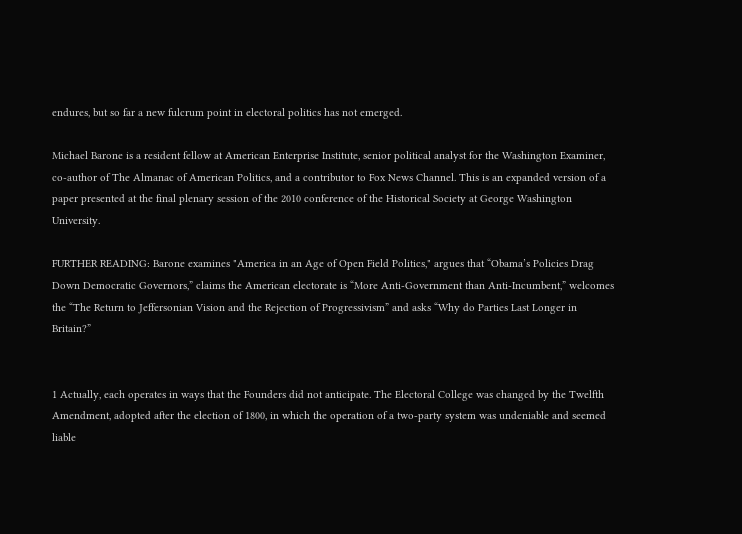endures, but so far a new fulcrum point in electoral politics has not emerged.

Michael Barone is a resident fellow at American Enterprise Institute, senior political analyst for the Washington Examiner, co-author of The Almanac of American Politics, and a contributor to Fox News Channel. This is an expanded version of a paper presented at the final plenary session of the 2010 conference of the Historical Society at George Washington University.

FURTHER READING: Barone examines "America in an Age of Open Field Politics," argues that “Obama’s Policies Drag Down Democratic Governors,” claims the American electorate is “More Anti-Government than Anti-Incumbent,” welcomes the “The Return to Jeffersonian Vision and the Rejection of Progressivism” and asks “Why do Parties Last Longer in Britain?”


1 Actually, each operates in ways that the Founders did not anticipate. The Electoral College was changed by the Twelfth Amendment, adopted after the election of 1800, in which the operation of a two-party system was undeniable and seemed liable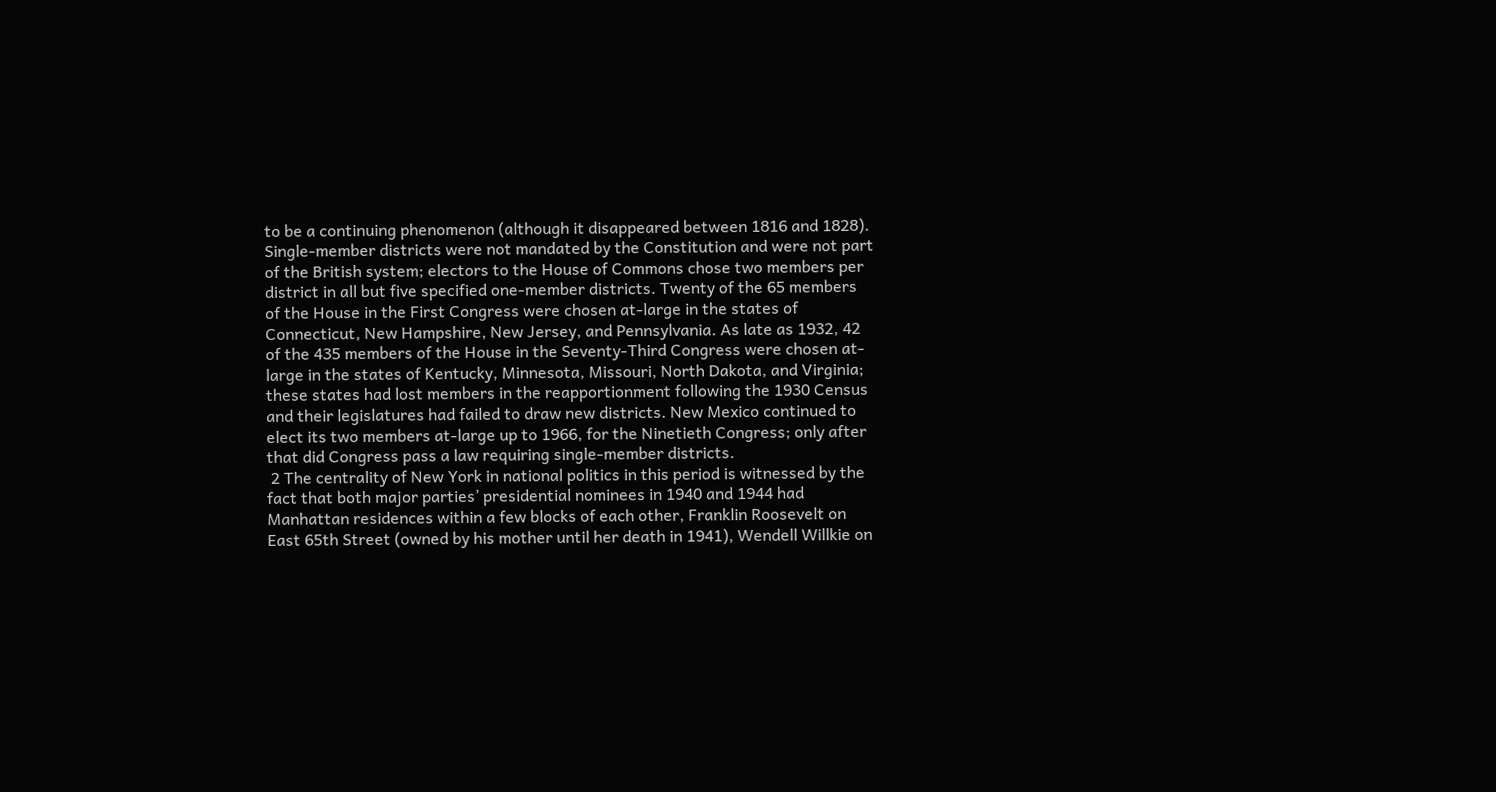to be a continuing phenomenon (although it disappeared between 1816 and 1828). Single-member districts were not mandated by the Constitution and were not part of the British system; electors to the House of Commons chose two members per district in all but five specified one-member districts. Twenty of the 65 members of the House in the First Congress were chosen at-large in the states of Connecticut, New Hampshire, New Jersey, and Pennsylvania. As late as 1932, 42 of the 435 members of the House in the Seventy-Third Congress were chosen at-large in the states of Kentucky, Minnesota, Missouri, North Dakota, and Virginia; these states had lost members in the reapportionment following the 1930 Census and their legislatures had failed to draw new districts. New Mexico continued to elect its two members at-large up to 1966, for the Ninetieth Congress; only after that did Congress pass a law requiring single-member districts.
 2 The centrality of New York in national politics in this period is witnessed by the fact that both major parties’ presidential nominees in 1940 and 1944 had Manhattan residences within a few blocks of each other, Franklin Roosevelt on East 65th Street (owned by his mother until her death in 1941), Wendell Willkie on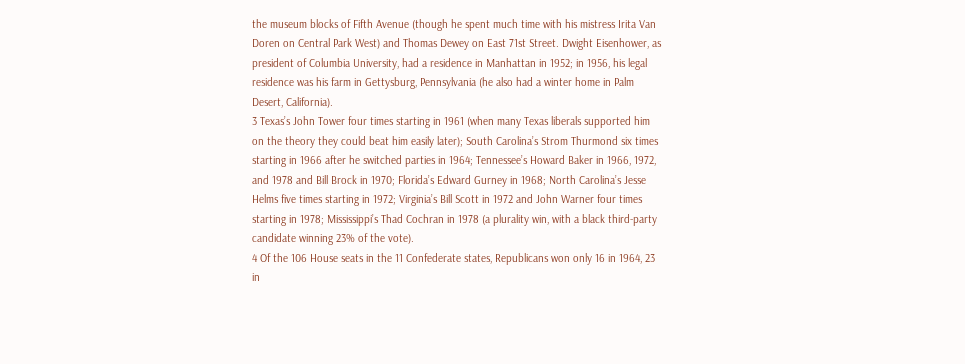the museum blocks of Fifth Avenue (though he spent much time with his mistress Irita Van Doren on Central Park West) and Thomas Dewey on East 71st Street. Dwight Eisenhower, as president of Columbia University, had a residence in Manhattan in 1952; in 1956, his legal residence was his farm in Gettysburg, Pennsylvania (he also had a winter home in Palm Desert, California).
3 Texas’s John Tower four times starting in 1961 (when many Texas liberals supported him on the theory they could beat him easily later); South Carolina’s Strom Thurmond six times starting in 1966 after he switched parties in 1964; Tennessee’s Howard Baker in 1966, 1972, and 1978 and Bill Brock in 1970; Florida’s Edward Gurney in 1968; North Carolina’s Jesse Helms five times starting in 1972; Virginia’s Bill Scott in 1972 and John Warner four times starting in 1978; Mississippi’s Thad Cochran in 1978 (a plurality win, with a black third-party candidate winning 23% of the vote).
4 Of the 106 House seats in the 11 Confederate states, Republicans won only 16 in 1964, 23 in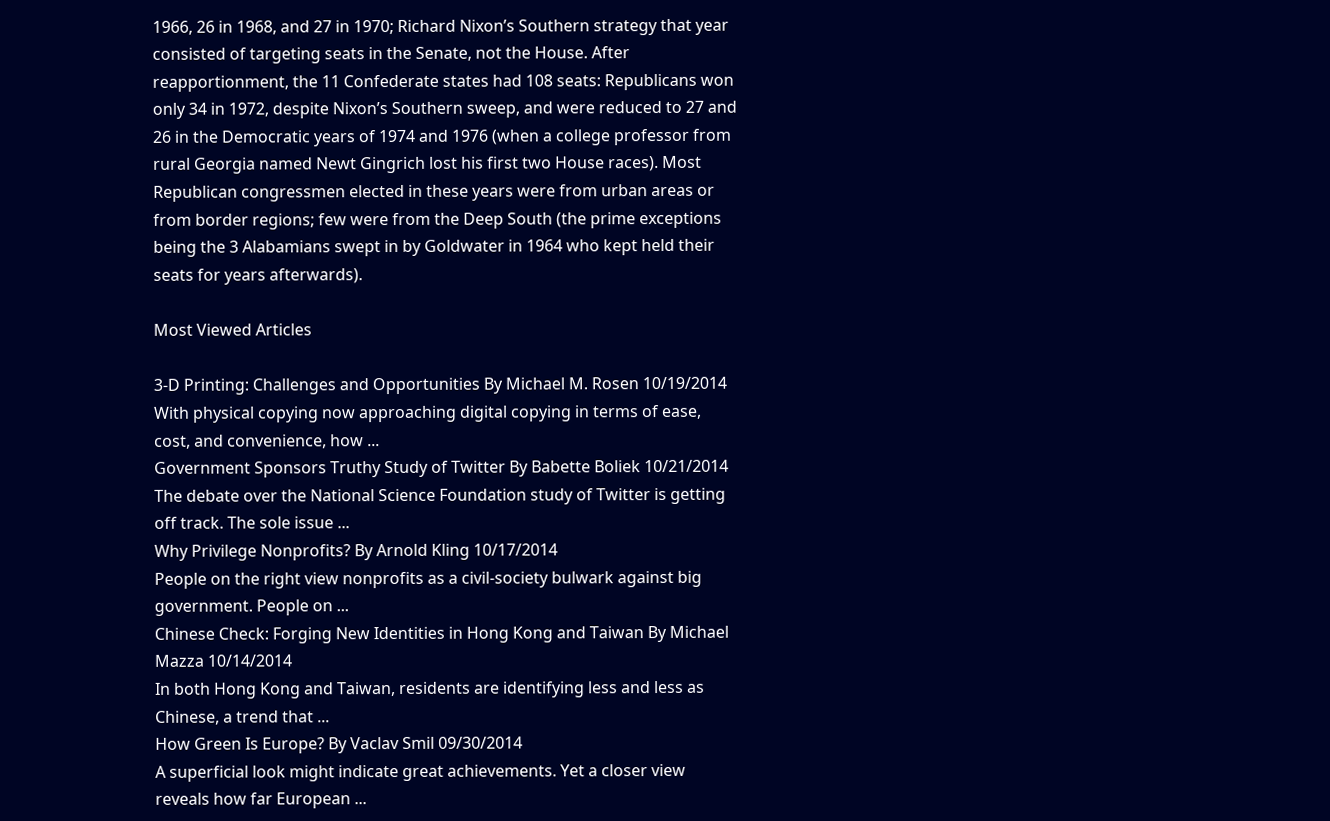1966, 26 in 1968, and 27 in 1970; Richard Nixon’s Southern strategy that year consisted of targeting seats in the Senate, not the House. After reapportionment, the 11 Confederate states had 108 seats: Republicans won only 34 in 1972, despite Nixon’s Southern sweep, and were reduced to 27 and 26 in the Democratic years of 1974 and 1976 (when a college professor from rural Georgia named Newt Gingrich lost his first two House races). Most Republican congressmen elected in these years were from urban areas or from border regions; few were from the Deep South (the prime exceptions being the 3 Alabamians swept in by Goldwater in 1964 who kept held their seats for years afterwards).

Most Viewed Articles

3-D Printing: Challenges and Opportunities By Michael M. Rosen 10/19/2014
With physical copying now approaching digital copying in terms of ease, cost, and convenience, how ...
Government Sponsors Truthy Study of Twitter By Babette Boliek 10/21/2014
The debate over the National Science Foundation study of Twitter is getting off track. The sole issue ...
Why Privilege Nonprofits? By Arnold Kling 10/17/2014
People on the right view nonprofits as a civil-society bulwark against big government. People on ...
Chinese Check: Forging New Identities in Hong Kong and Taiwan By Michael Mazza 10/14/2014
In both Hong Kong and Taiwan, residents are identifying less and less as Chinese, a trend that ...
How Green Is Europe? By Vaclav Smil 09/30/2014
A superficial look might indicate great achievements. Yet a closer view reveals how far European ...